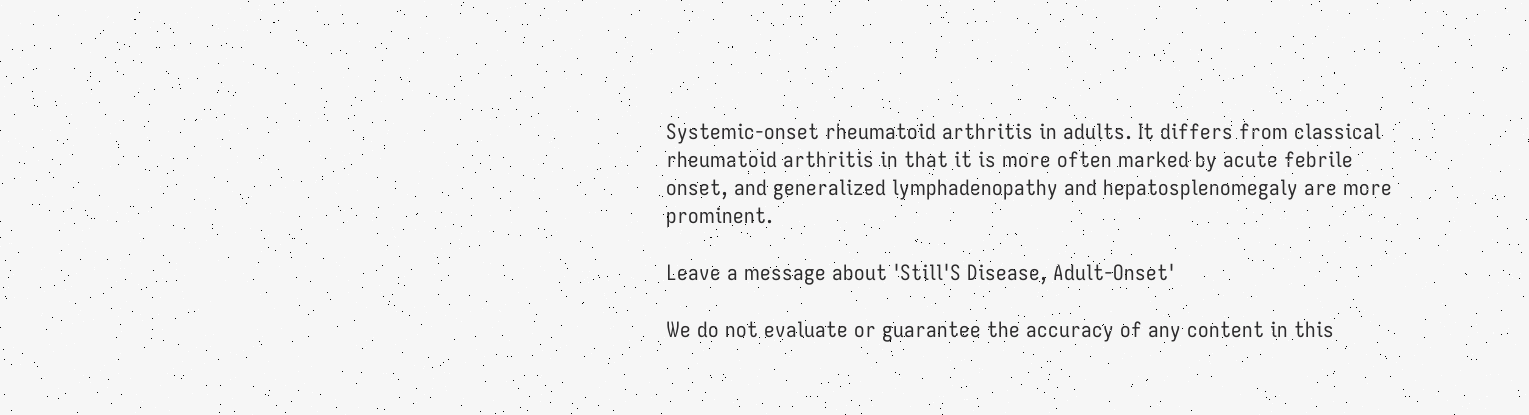Systemic-onset rheumatoid arthritis in adults. It differs from classical rheumatoid arthritis in that it is more often marked by acute febrile onset, and generalized lymphadenopathy and hepatosplenomegaly are more prominent.

Leave a message about 'Still'S Disease, Adult-Onset'

We do not evaluate or guarantee the accuracy of any content in this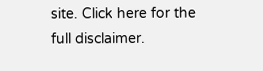site. Click here for the full disclaimer.